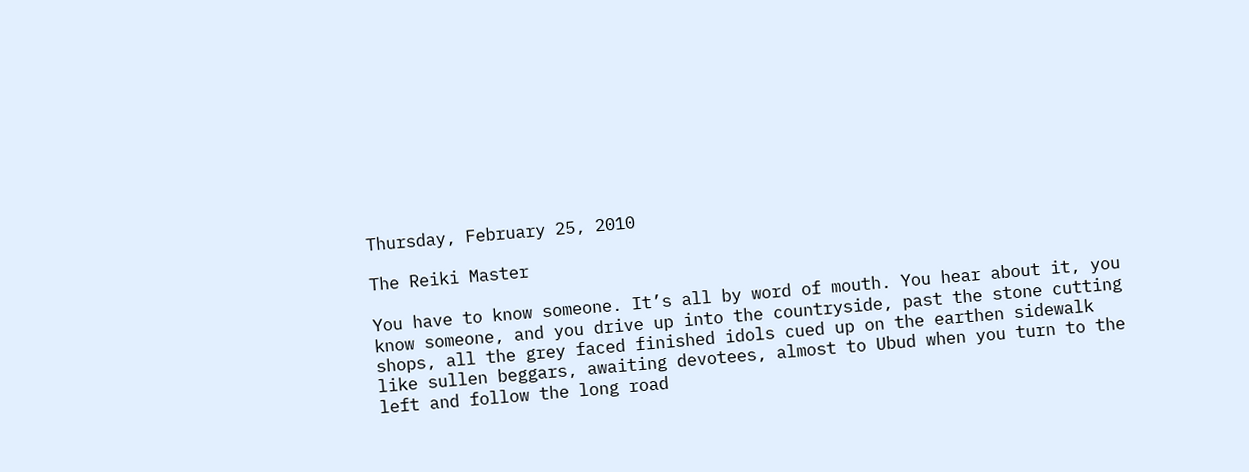Thursday, February 25, 2010

The Reiki Master

You have to know someone. It’s all by word of mouth. You hear about it, you know someone, and you drive up into the countryside, past the stone cutting shops, all the grey faced finished idols cued up on the earthen sidewalk like sullen beggars, awaiting devotees, almost to Ubud when you turn to the left and follow the long road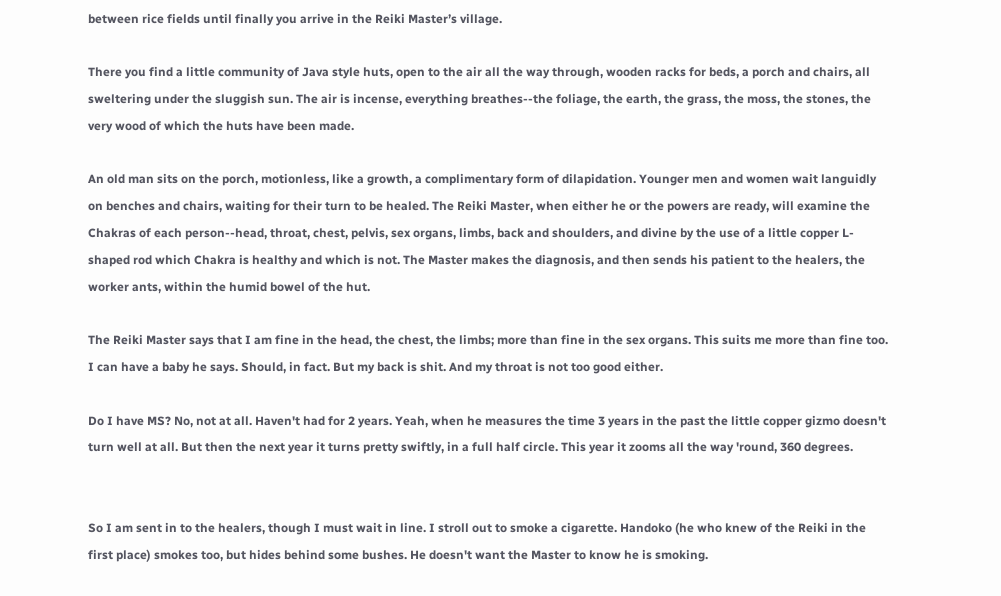between rice fields until finally you arrive in the Reiki Master’s village.

There you find a little community of Java style huts, open to the air all the way through, wooden racks for beds, a porch and chairs, all sweltering under the sluggish sun. The air is incense, everything breathes--the foliage, the earth, the grass, the moss, the stones, the very wood of which the huts have been made.

An old man sits on the porch, motionless, like a growth, a complimentary form of dilapidation. Younger men and women wait languidly on benches and chairs, waiting for their turn to be healed. The Reiki Master, when either he or the powers are ready, will examine the Chakras of each person--head, throat, chest, pelvis, sex organs, limbs, back and shoulders, and divine by the use of a little copper L-shaped rod which Chakra is healthy and which is not. The Master makes the diagnosis, and then sends his patient to the healers, the worker ants, within the humid bowel of the hut.

The Reiki Master says that I am fine in the head, the chest, the limbs; more than fine in the sex organs. This suits me more than fine too. I can have a baby he says. Should, in fact. But my back is shit. And my throat is not too good either.

Do I have MS? No, not at all. Haven't had for 2 years. Yeah, when he measures the time 3 years in the past the little copper gizmo doesn't turn well at all. But then the next year it turns pretty swiftly, in a full half circle. This year it zooms all the way 'round, 360 degrees.


So I am sent in to the healers, though I must wait in line. I stroll out to smoke a cigarette. Handoko (he who knew of the Reiki in the first place) smokes too, but hides behind some bushes. He doesn't want the Master to know he is smoking.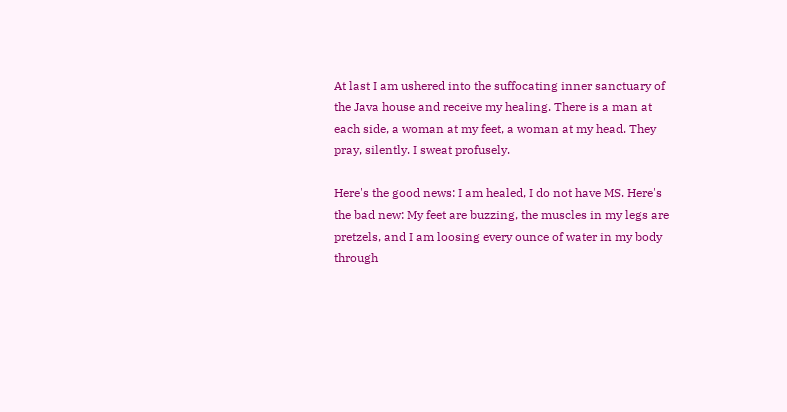At last I am ushered into the suffocating inner sanctuary of the Java house and receive my healing. There is a man at each side, a woman at my feet, a woman at my head. They pray, silently. I sweat profusely.

Here's the good news: I am healed, I do not have MS. Here's the bad new: My feet are buzzing, the muscles in my legs are pretzels, and I am loosing every ounce of water in my body through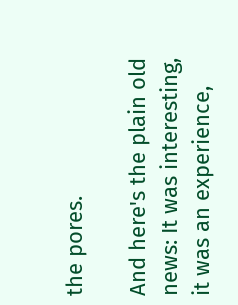the pores.

And here's the plain old news: It was interesting, it was an experience,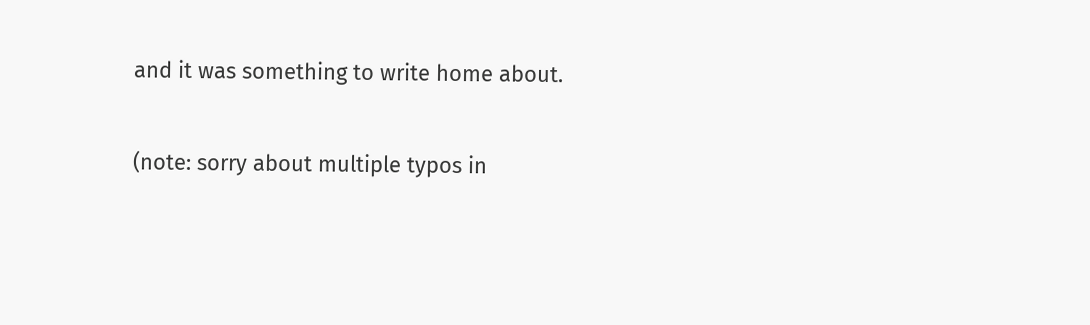and it was something to write home about.

(note: sorry about multiple typos in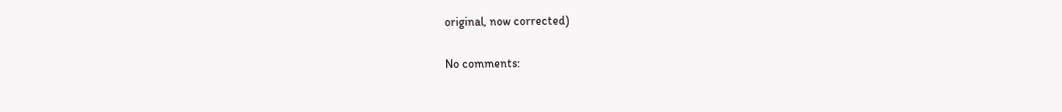original, now corrected)

No comments: